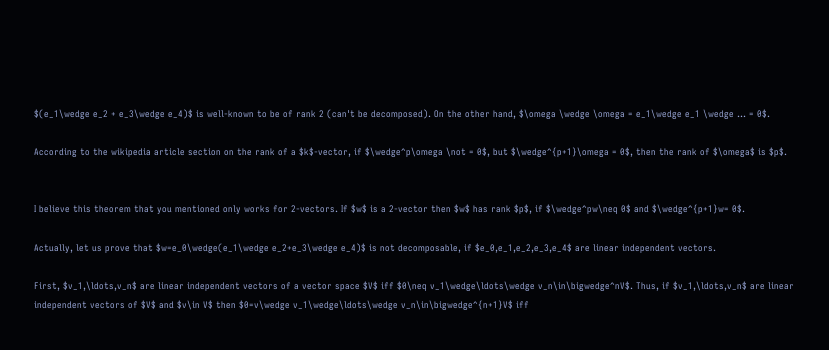$(e_1\wedge e_2 + e_3\wedge e_4)$ is well-known to be of rank 2 (can't be decomposed). On the other hand, $\omega \wedge \omega = e_1\wedge e_1 \wedge ... = 0$.

According to the wikipedia article section on the rank of a $k$-vector, if $\wedge^p\omega \not = 0$, but $\wedge^{p+1}\omega = 0$, then the rank of $\omega$ is $p$.


I believe this theorem that you mentioned only works for 2-vectors. If $w$ is a 2-vector then $w$ has rank $p$, if $\wedge^pw\neq 0$ and $\wedge^{p+1}w= 0$.

Actually, let us prove that $w=e_0\wedge(e_1\wedge e_2+e_3\wedge e_4)$ is not decomposable, if $e_0,e_1,e_2,e_3,e_4$ are linear independent vectors.

First, $v_1,\ldots,v_n$ are linear independent vectors of a vector space $V$ iff $0\neq v_1\wedge\ldots\wedge v_n\in\bigwedge^nV$. Thus, if $v_1,\ldots,v_n$ are linear independent vectors of $V$ and $v\in V$ then $0=v\wedge v_1\wedge\ldots\wedge v_n\in\bigwedge^{n+1}V$ iff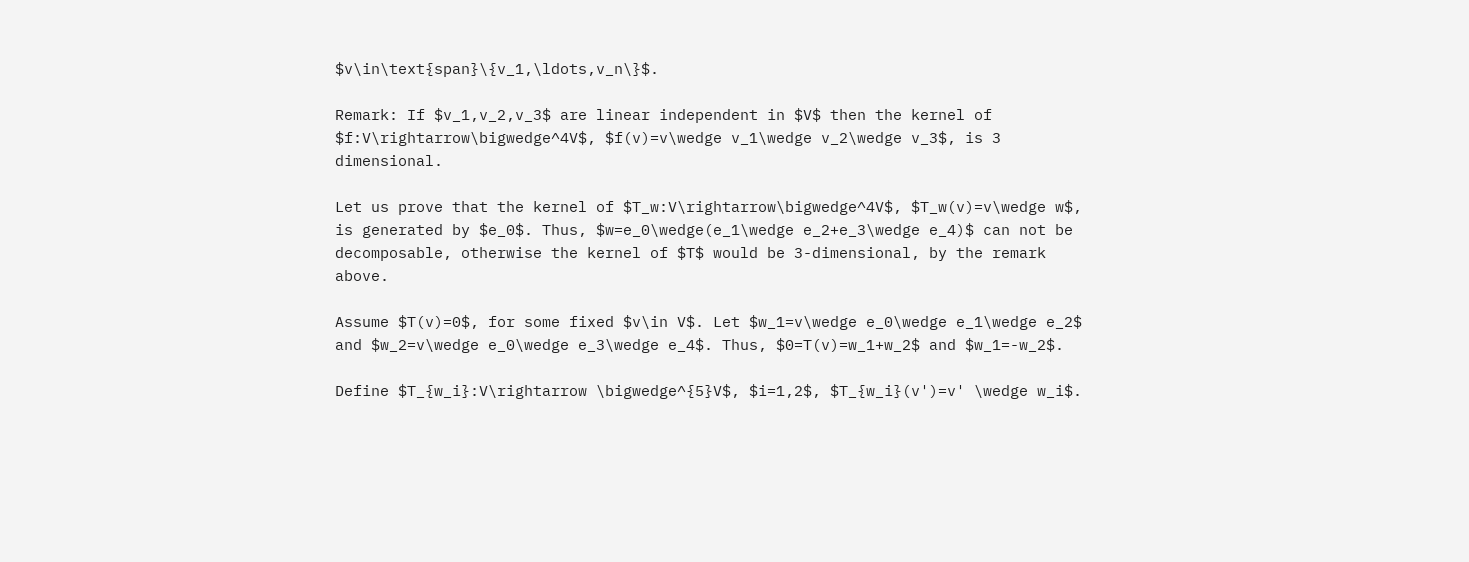$v\in\text{span}\{v_1,\ldots,v_n\}$.

Remark: If $v_1,v_2,v_3$ are linear independent in $V$ then the kernel of $f:V\rightarrow\bigwedge^4V$, $f(v)=v\wedge v_1\wedge v_2\wedge v_3$, is 3 dimensional.

Let us prove that the kernel of $T_w:V\rightarrow\bigwedge^4V$, $T_w(v)=v\wedge w$, is generated by $e_0$. Thus, $w=e_0\wedge(e_1\wedge e_2+e_3\wedge e_4)$ can not be decomposable, otherwise the kernel of $T$ would be 3-dimensional, by the remark above.

Assume $T(v)=0$, for some fixed $v\in V$. Let $w_1=v\wedge e_0\wedge e_1\wedge e_2$ and $w_2=v\wedge e_0\wedge e_3\wedge e_4$. Thus, $0=T(v)=w_1+w_2$ and $w_1=-w_2$.

Define $T_{w_i}:V\rightarrow \bigwedge^{5}V$, $i=1,2$, $T_{w_i}(v')=v' \wedge w_i$.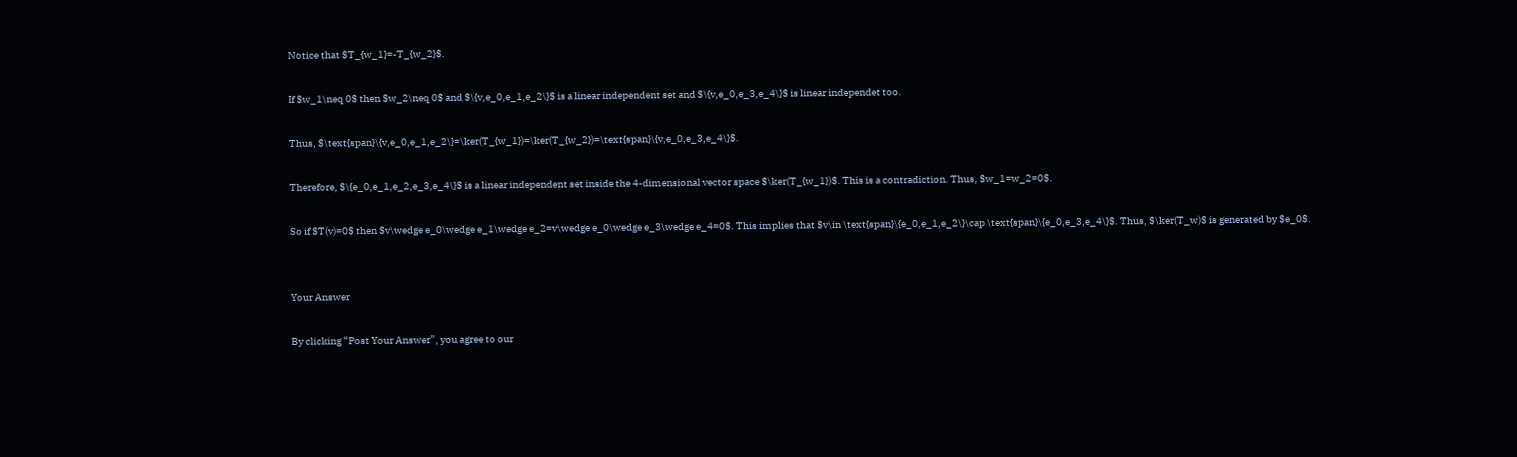Notice that $T_{w_1}=-T_{w_2}$.

If $w_1\neq 0$ then $w_2\neq 0$ and $\{v,e_0,e_1,e_2\}$ is a linear independent set and $\{v,e_0,e_3,e_4\}$ is linear independet too.

Thus, $\text{span}\{v,e_0,e_1,e_2\}=\ker(T_{w_1})=\ker(T_{w_2})=\text{span}\{v,e_0,e_3,e_4\}$.

Therefore, $\{e_0,e_1,e_2,e_3,e_4\}$ is a linear independent set inside the 4-dimensional vector space $\ker(T_{w_1})$. This is a contradiction. Thus, $w_1=w_2=0$.

So if $T(v)=0$ then $v\wedge e_0\wedge e_1\wedge e_2=v\wedge e_0\wedge e_3\wedge e_4=0$. This implies that $v\in \text{span}\{e_0,e_1,e_2\}\cap \text{span}\{e_0,e_3,e_4\}$. Thus, $\ker(T_w)$ is generated by $e_0$.


Your Answer

By clicking “Post Your Answer”, you agree to our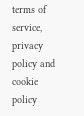terms of service, privacy policy and cookie policy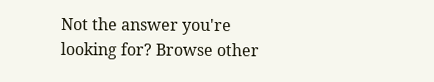Not the answer you're looking for? Browse other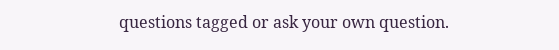questions tagged or ask your own question.